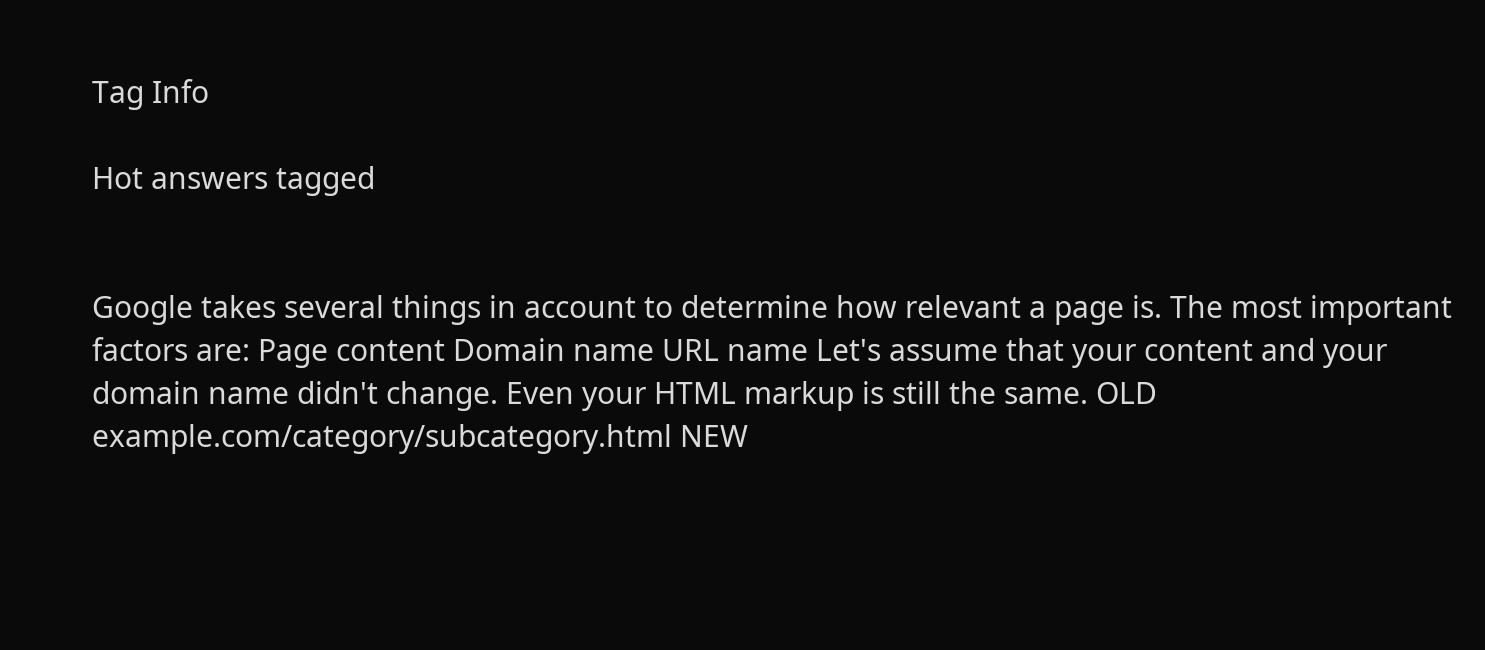Tag Info

Hot answers tagged


Google takes several things in account to determine how relevant a page is. The most important factors are: Page content Domain name URL name Let's assume that your content and your domain name didn't change. Even your HTML markup is still the same. OLD example.com/category/subcategory.html NEW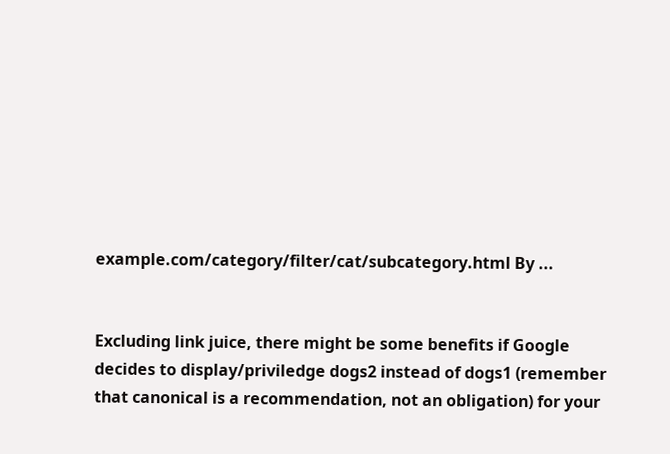example.com/category/filter/cat/subcategory.html By ...


Excluding link juice, there might be some benefits if Google decides to display/priviledge dogs2 instead of dogs1 (remember that canonical is a recommendation, not an obligation) for your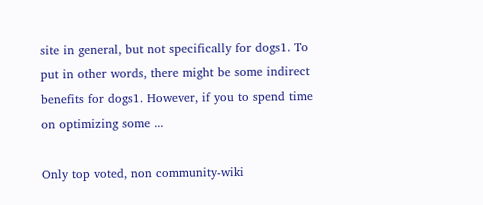site in general, but not specifically for dogs1. To put in other words, there might be some indirect benefits for dogs1. However, if you to spend time on optimizing some ...

Only top voted, non community-wiki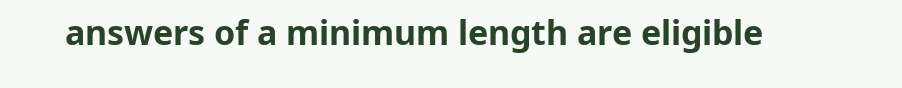answers of a minimum length are eligible